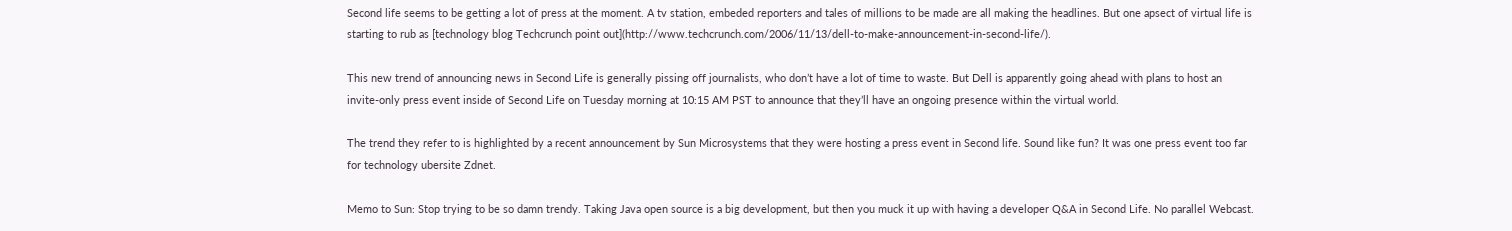Second life seems to be getting a lot of press at the moment. A tv station, embeded reporters and tales of millions to be made are all making the headlines. But one apsect of virtual life is starting to rub as [technology blog Techcrunch point out](http://www.techcrunch.com/2006/11/13/dell-to-make-announcement-in-second-life/).

This new trend of announcing news in Second Life is generally pissing off journalists, who don’t have a lot of time to waste. But Dell is apparently going ahead with plans to host an invite-only press event inside of Second Life on Tuesday morning at 10:15 AM PST to announce that they’ll have an ongoing presence within the virtual world.

The trend they refer to is highlighted by a recent announcement by Sun Microsystems that they were hosting a press event in Second life. Sound like fun? It was one press event too far for technology ubersite Zdnet.

Memo to Sun: Stop trying to be so damn trendy. Taking Java open source is a big development, but then you muck it up with having a developer Q&A in Second Life. No parallel Webcast.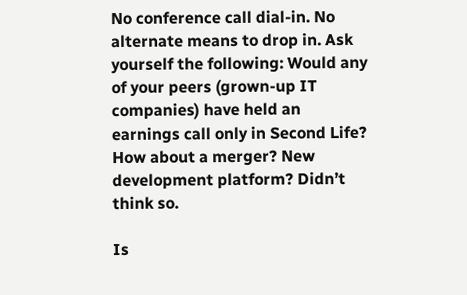No conference call dial-in. No alternate means to drop in. Ask yourself the following: Would any of your peers (grown-up IT companies) have held an earnings call only in Second Life? How about a merger? New development platform? Didn’t think so.

Is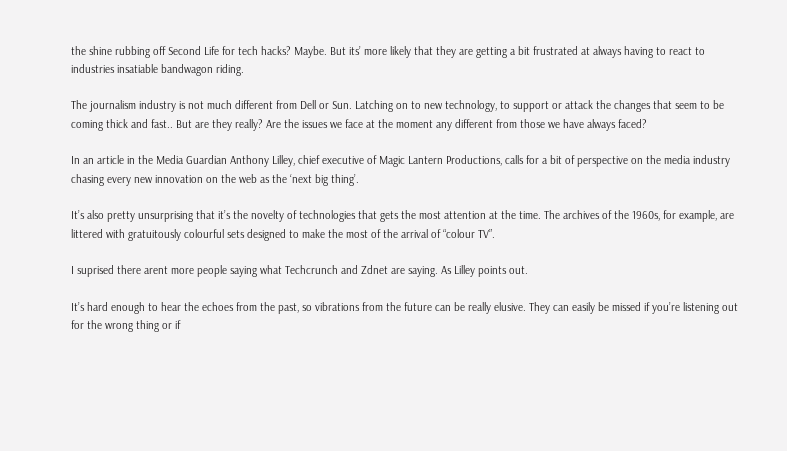the shine rubbing off Second Life for tech hacks? Maybe. But its’ more likely that they are getting a bit frustrated at always having to react to industries insatiable bandwagon riding.

The journalism industry is not much different from Dell or Sun. Latching on to new technology, to support or attack the changes that seem to be coming thick and fast.. But are they really? Are the issues we face at the moment any different from those we have always faced?

In an article in the Media Guardian Anthony Lilley, chief executive of Magic Lantern Productions, calls for a bit of perspective on the media industry chasing every new innovation on the web as the ‘next big thing’.

It’s also pretty unsurprising that it’s the novelty of technologies that gets the most attention at the time. The archives of the 1960s, for example, are littered with gratuitously colourful sets designed to make the most of the arrival of “colour TV”.

I suprised there arent more people saying what Techcrunch and Zdnet are saying. As Lilley points out.

It’s hard enough to hear the echoes from the past, so vibrations from the future can be really elusive. They can easily be missed if you’re listening out for the wrong thing or if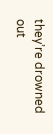they’re drowned out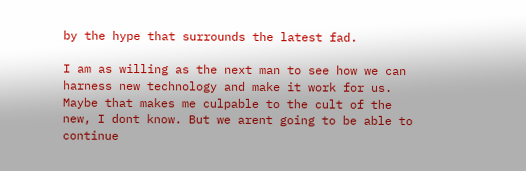by the hype that surrounds the latest fad.

I am as willing as the next man to see how we can harness new technology and make it work for us. Maybe that makes me culpable to the cult of the new, I dont know. But we arent going to be able to continue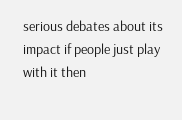serious debates about its impact if people just play with it then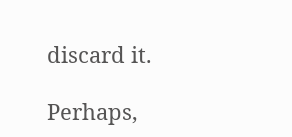discard it.

Perhaps,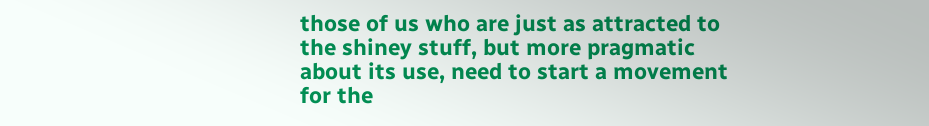those of us who are just as attracted to the shiney stuff, but more pragmatic about its use, need to start a movement for the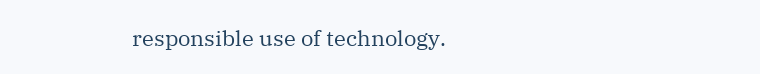responsible use of technology.